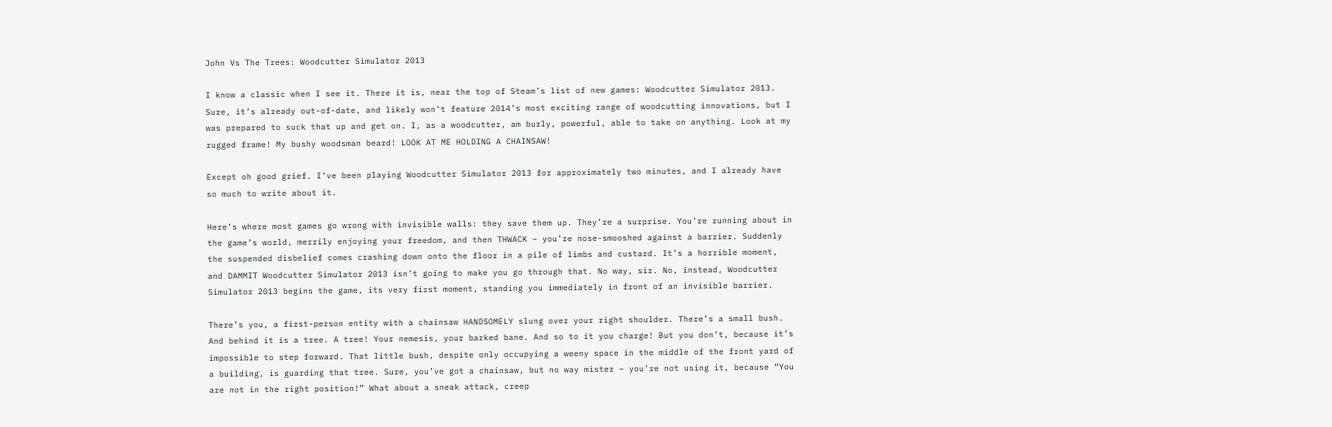John Vs The Trees: Woodcutter Simulator 2013

I know a classic when I see it. There it is, near the top of Steam’s list of new games: Woodcutter Simulator 2013. Sure, it’s already out-of-date, and likely won’t feature 2014’s most exciting range of woodcutting innovations, but I was prepared to suck that up and get on. I, as a woodcutter, am burly, powerful, able to take on anything. Look at my rugged frame! My bushy woodsman beard! LOOK AT ME HOLDING A CHAINSAW!

Except oh good grief. I’ve been playing Woodcutter Simulator 2013 for approximately two minutes, and I already have so much to write about it.

Here’s where most games go wrong with invisible walls: they save them up. They’re a surprise. You’re running about in the game’s world, merrily enjoying your freedom, and then THWACK – you’re nose-smooshed against a barrier. Suddenly the suspended disbelief comes crashing down onto the floor in a pile of limbs and custard. It’s a horrible moment, and DAMMIT Woodcutter Simulator 2013 isn’t going to make you go through that. No way, sir. No, instead, Woodcutter Simulator 2013 begins the game, its very first moment, standing you immediately in front of an invisible barrier.

There’s you, a first-person entity with a chainsaw HANDSOMELY slung over your right shoulder. There’s a small bush. And behind it is a tree. A tree! Your nemesis, your barked bane. And so to it you charge! But you don’t, because it’s impossible to step forward. That little bush, despite only occupying a weeny space in the middle of the front yard of a building, is guarding that tree. Sure, you’ve got a chainsaw, but no way mister – you’re not using it, because “You are not in the right position!” What about a sneak attack, creep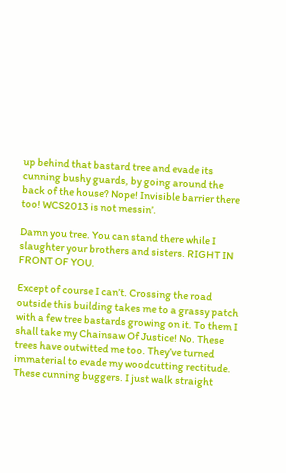up behind that bastard tree and evade its cunning bushy guards, by going around the back of the house? Nope! Invisible barrier there too! WCS2013 is not messin’.

Damn you tree. You can stand there while I slaughter your brothers and sisters. RIGHT IN FRONT OF YOU.

Except of course I can’t. Crossing the road outside this building takes me to a grassy patch with a few tree bastards growing on it. To them I shall take my Chainsaw Of Justice! No. These trees have outwitted me too. They’ve turned immaterial to evade my woodcutting rectitude. These cunning buggers. I just walk straight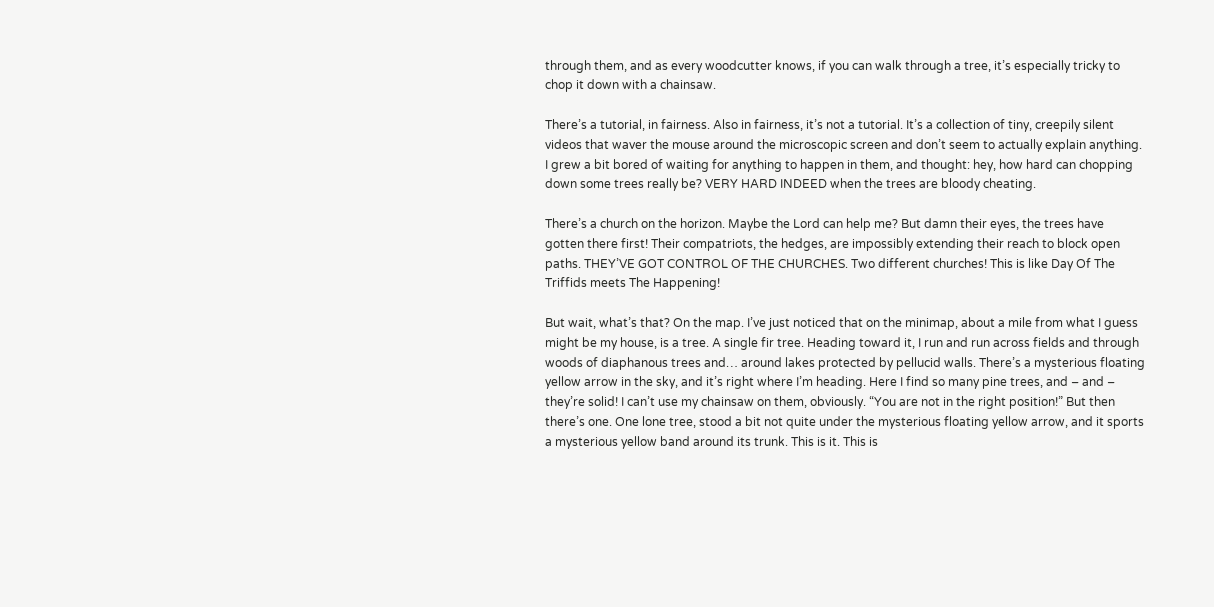through them, and as every woodcutter knows, if you can walk through a tree, it’s especially tricky to chop it down with a chainsaw.

There’s a tutorial, in fairness. Also in fairness, it’s not a tutorial. It’s a collection of tiny, creepily silent videos that waver the mouse around the microscopic screen and don’t seem to actually explain anything. I grew a bit bored of waiting for anything to happen in them, and thought: hey, how hard can chopping down some trees really be? VERY HARD INDEED when the trees are bloody cheating.

There’s a church on the horizon. Maybe the Lord can help me? But damn their eyes, the trees have gotten there first! Their compatriots, the hedges, are impossibly extending their reach to block open paths. THEY’VE GOT CONTROL OF THE CHURCHES. Two different churches! This is like Day Of The Triffids meets The Happening!

But wait, what’s that? On the map. I’ve just noticed that on the minimap, about a mile from what I guess might be my house, is a tree. A single fir tree. Heading toward it, I run and run across fields and through woods of diaphanous trees and… around lakes protected by pellucid walls. There’s a mysterious floating yellow arrow in the sky, and it’s right where I’m heading. Here I find so many pine trees, and – and – they’re solid! I can’t use my chainsaw on them, obviously. “You are not in the right position!” But then there’s one. One lone tree, stood a bit not quite under the mysterious floating yellow arrow, and it sports a mysterious yellow band around its trunk. This is it. This is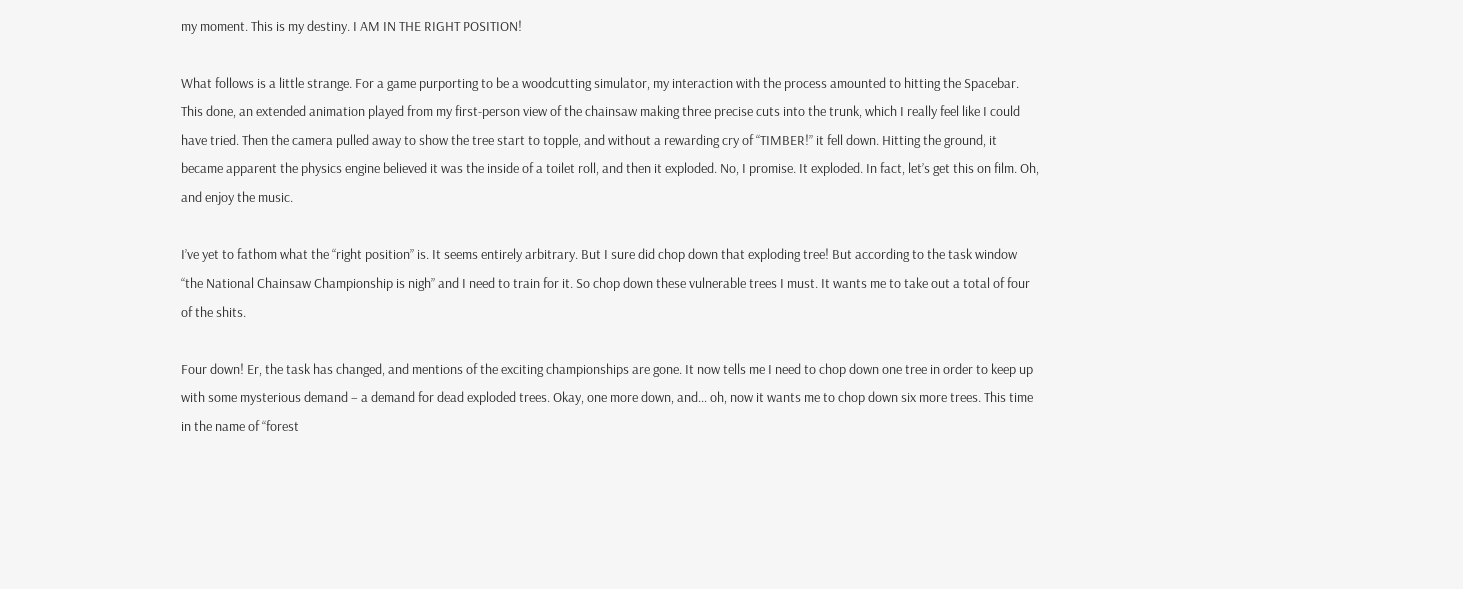my moment. This is my destiny. I AM IN THE RIGHT POSITION!

What follows is a little strange. For a game purporting to be a woodcutting simulator, my interaction with the process amounted to hitting the Spacebar. This done, an extended animation played from my first-person view of the chainsaw making three precise cuts into the trunk, which I really feel like I could have tried. Then the camera pulled away to show the tree start to topple, and without a rewarding cry of “TIMBER!” it fell down. Hitting the ground, it became apparent the physics engine believed it was the inside of a toilet roll, and then it exploded. No, I promise. It exploded. In fact, let’s get this on film. Oh, and enjoy the music.

I’ve yet to fathom what the “right position” is. It seems entirely arbitrary. But I sure did chop down that exploding tree! But according to the task window “the National Chainsaw Championship is nigh” and I need to train for it. So chop down these vulnerable trees I must. It wants me to take out a total of four of the shits.

Four down! Er, the task has changed, and mentions of the exciting championships are gone. It now tells me I need to chop down one tree in order to keep up with some mysterious demand – a demand for dead exploded trees. Okay, one more down, and… oh, now it wants me to chop down six more trees. This time in the name of “forest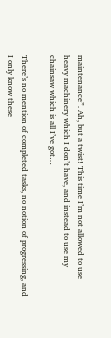maintenance”. Ah, but a twist! This time I’m not allowed to use heavy machinery which I don’t have, and instead to use my chainsaw which is all I’ve got…

There’s no mention of completed tasks, no notion of progressing, and I only know these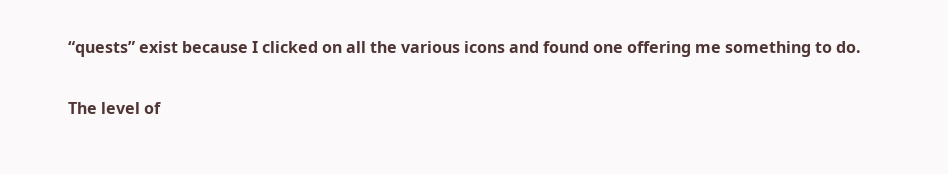“quests” exist because I clicked on all the various icons and found one offering me something to do.

The level of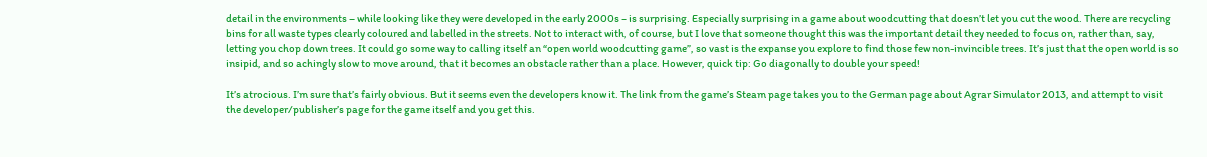detail in the environments – while looking like they were developed in the early 2000s – is surprising. Especially surprising in a game about woodcutting that doesn’t let you cut the wood. There are recycling bins for all waste types clearly coloured and labelled in the streets. Not to interact with, of course, but I love that someone thought this was the important detail they needed to focus on, rather than, say, letting you chop down trees. It could go some way to calling itself an “open world woodcutting game”, so vast is the expanse you explore to find those few non-invincible trees. It’s just that the open world is so insipid, and so achingly slow to move around, that it becomes an obstacle rather than a place. However, quick tip: Go diagonally to double your speed!

It’s atrocious. I’m sure that’s fairly obvious. But it seems even the developers know it. The link from the game’s Steam page takes you to the German page about Agrar Simulator 2013, and attempt to visit the developer/publisher’s page for the game itself and you get this.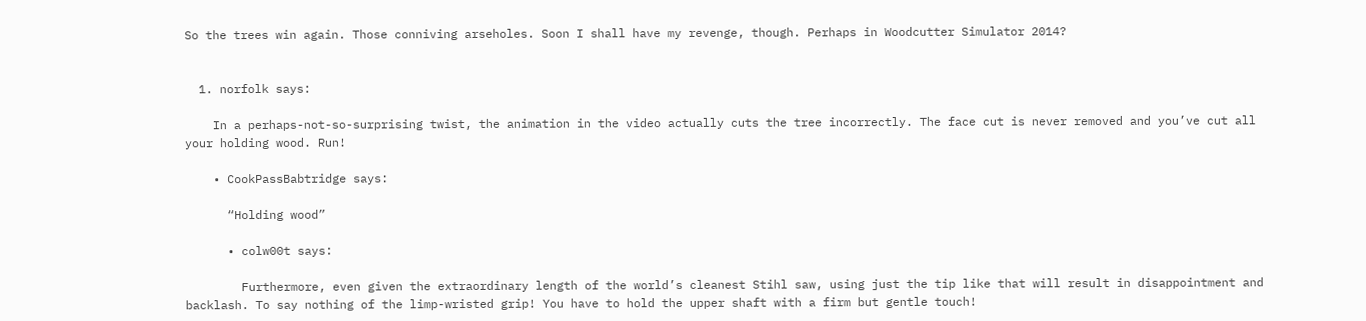So the trees win again. Those conniving arseholes. Soon I shall have my revenge, though. Perhaps in Woodcutter Simulator 2014?


  1. norfolk says:

    In a perhaps-not-so-surprising twist, the animation in the video actually cuts the tree incorrectly. The face cut is never removed and you’ve cut all your holding wood. Run!

    • CookPassBabtridge says:

      “Holding wood”

      • colw00t says:

        Furthermore, even given the extraordinary length of the world’s cleanest Stihl saw, using just the tip like that will result in disappointment and backlash. To say nothing of the limp-wristed grip! You have to hold the upper shaft with a firm but gentle touch!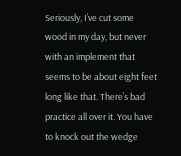Seriously, I’ve cut some wood in my day, but never with an implement that seems to be about eight feet long like that. There’s bad practice all over it. You have to knock out the wedge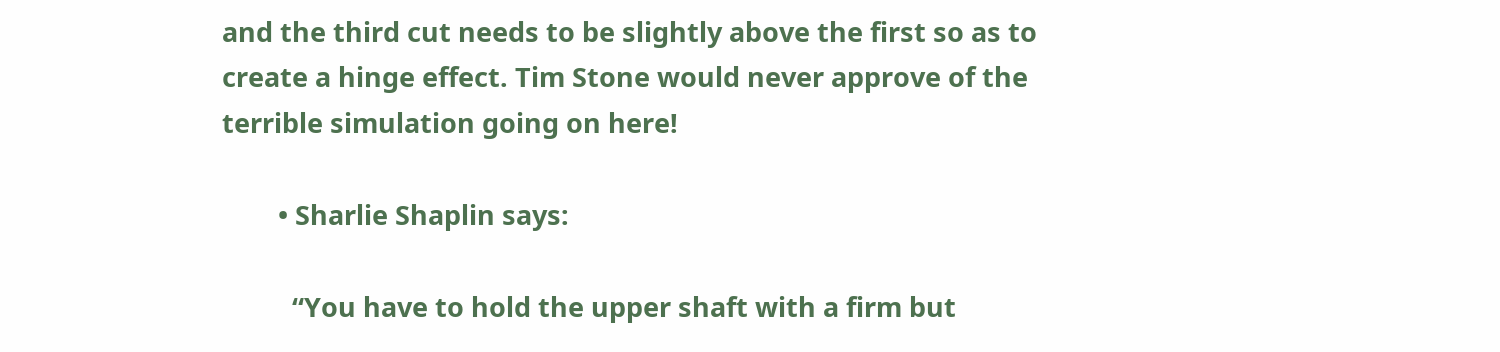and the third cut needs to be slightly above the first so as to create a hinge effect. Tim Stone would never approve of the terrible simulation going on here!

        • Sharlie Shaplin says:

          “You have to hold the upper shaft with a firm but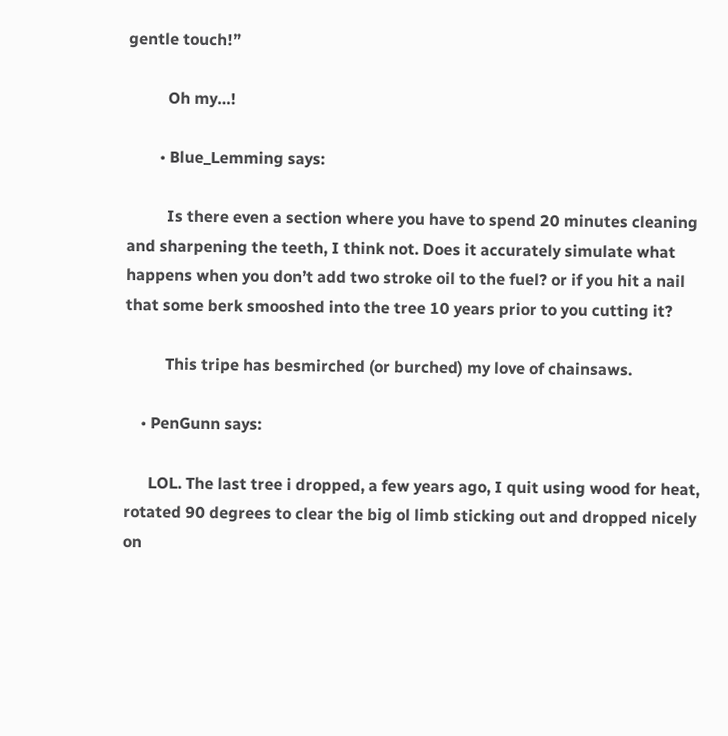gentle touch!”

          Oh my…!

        • Blue_Lemming says:

          Is there even a section where you have to spend 20 minutes cleaning and sharpening the teeth, I think not. Does it accurately simulate what happens when you don’t add two stroke oil to the fuel? or if you hit a nail that some berk smooshed into the tree 10 years prior to you cutting it?

          This tripe has besmirched (or burched) my love of chainsaws.

    • PenGunn says:

      LOL. The last tree i dropped, a few years ago, I quit using wood for heat, rotated 90 degrees to clear the big ol limb sticking out and dropped nicely on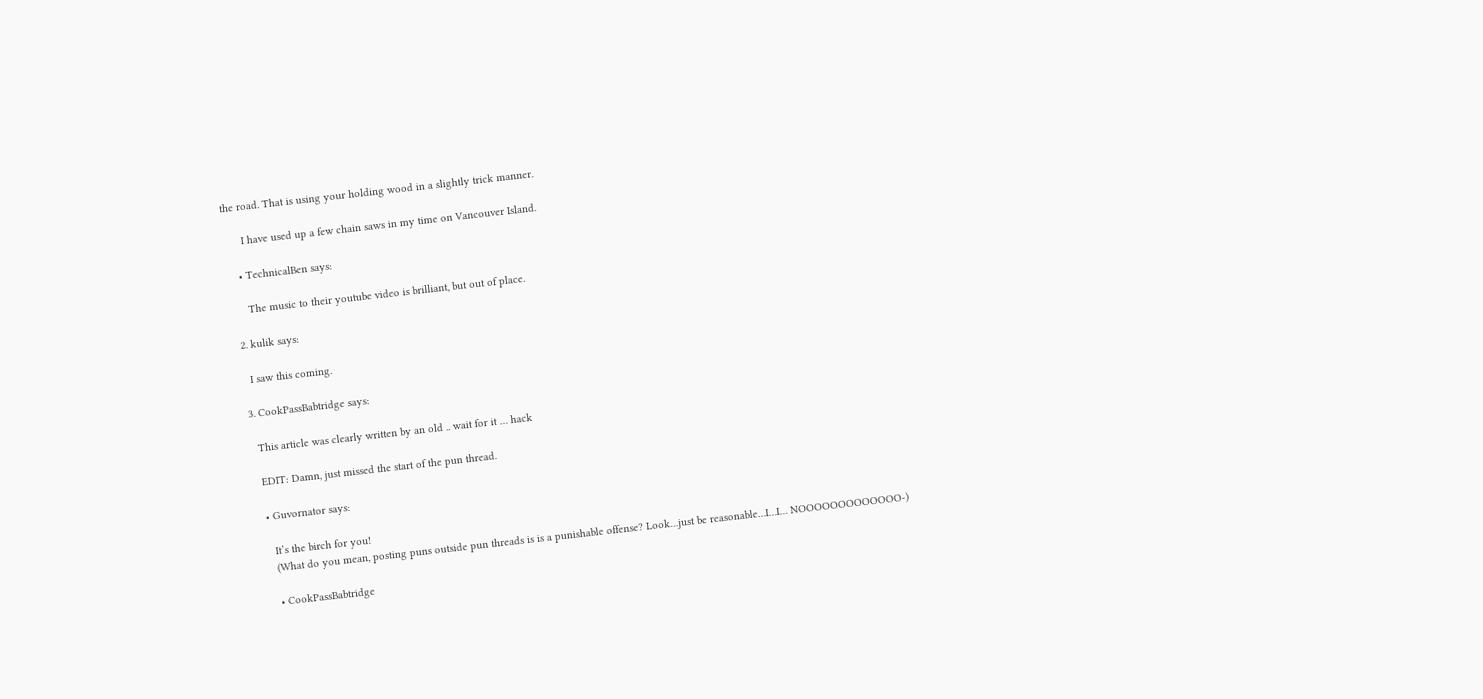the road. That is using your holding wood in a slightly trick manner.

      I have used up a few chain saws in my time on Vancouver Island.

    • TechnicalBen says:

      The music to their youtube video is brilliant, but out of place.

  2. kulik says:

    I saw this coming.

  3. CookPassBabtridge says:

    This article was clearly written by an old .. wait for it … hack

    EDIT: Damn, just missed the start of the pun thread.

    • Guvornator says:

      It’s the birch for you!
      (What do you mean, posting puns outside pun threads is is a punishable offense? Look…just be reasonable…I…I… NOOOOOOOOOOOOO-)

      • CookPassBabtridge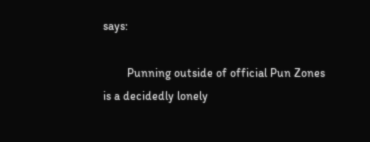says:

        Punning outside of official Pun Zones is a decidedly lonely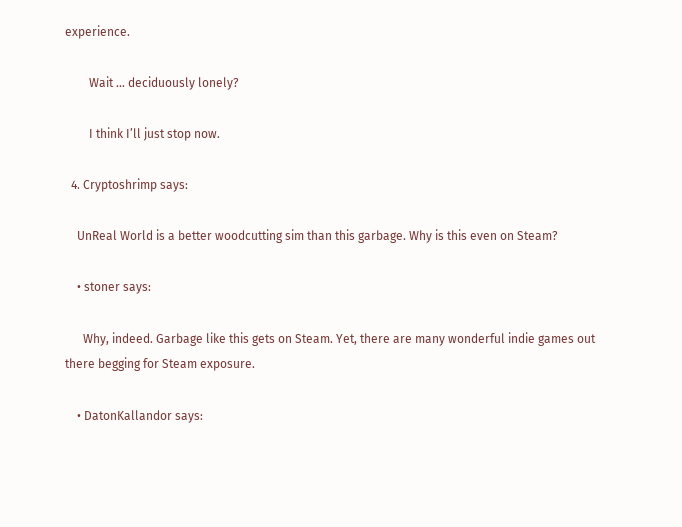experience.

        Wait … deciduously lonely?

        I think I’ll just stop now.

  4. Cryptoshrimp says:

    UnReal World is a better woodcutting sim than this garbage. Why is this even on Steam?

    • stoner says:

      Why, indeed. Garbage like this gets on Steam. Yet, there are many wonderful indie games out there begging for Steam exposure.

    • DatonKallandor says: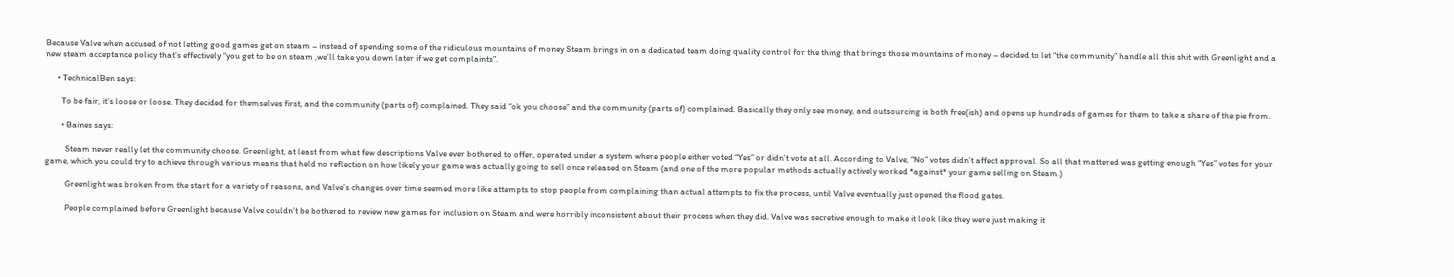Because Valve when accused of not letting good games get on steam – instead of spending some of the ridiculous mountains of money Steam brings in on a dedicated team doing quality control for the thing that brings those mountains of money – decided to let “the community” handle all this shit with Greenlight and a new steam acceptance policy that’s effectively “you get to be on steam ,we’ll take you down later if we get complaints”.

      • TechnicalBen says:

        To be fair, it’s loose or loose. They decided for themselves first, and the community (parts of) complained. They said “ok you choose” and the community (parts of) complained. Basically they only see money, and outsourcing is both free(ish) and opens up hundreds of games for them to take a share of the pie from.

        • Baines says:

          Steam never really let the community choose. Greenlight, at least from what few descriptions Valve ever bothered to offer, operated under a system where people either voted “Yes” or didn’t vote at all. According to Valve, “No” votes didn’t affect approval. So all that mattered was getting enough “Yes” votes for your game, which you could try to achieve through various means that held no reflection on how likely your game was actually going to sell once released on Steam (and one of the more popular methods actually actively worked *against* your game selling on Steam.)

          Greenlight was broken from the start for a variety of reasons, and Valve’s changes over time seemed more like attempts to stop people from complaining than actual attempts to fix the process, until Valve eventually just opened the flood gates.

          People complained before Greenlight because Valve couldn’t be bothered to review new games for inclusion on Steam and were horribly inconsistent about their process when they did. Valve was secretive enough to make it look like they were just making it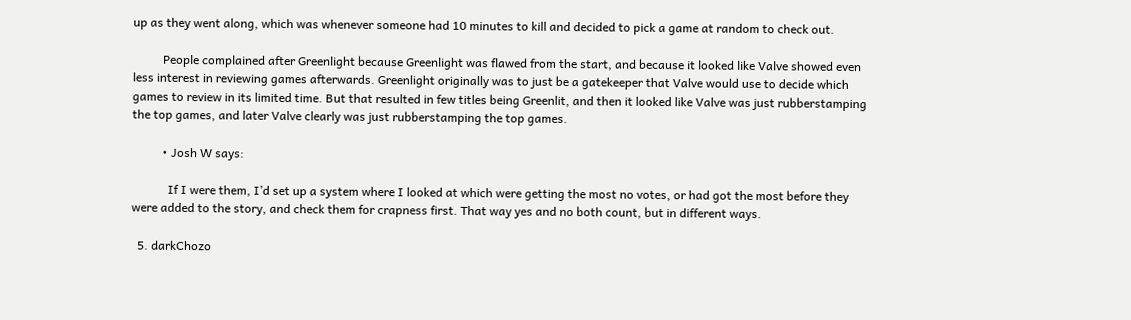up as they went along, which was whenever someone had 10 minutes to kill and decided to pick a game at random to check out.

          People complained after Greenlight because Greenlight was flawed from the start, and because it looked like Valve showed even less interest in reviewing games afterwards. Greenlight originally was to just be a gatekeeper that Valve would use to decide which games to review in its limited time. But that resulted in few titles being Greenlit, and then it looked like Valve was just rubberstamping the top games, and later Valve clearly was just rubberstamping the top games.

          • Josh W says:

            If I were them, I’d set up a system where I looked at which were getting the most no votes, or had got the most before they were added to the story, and check them for crapness first. That way yes and no both count, but in different ways.

  5. darkChozo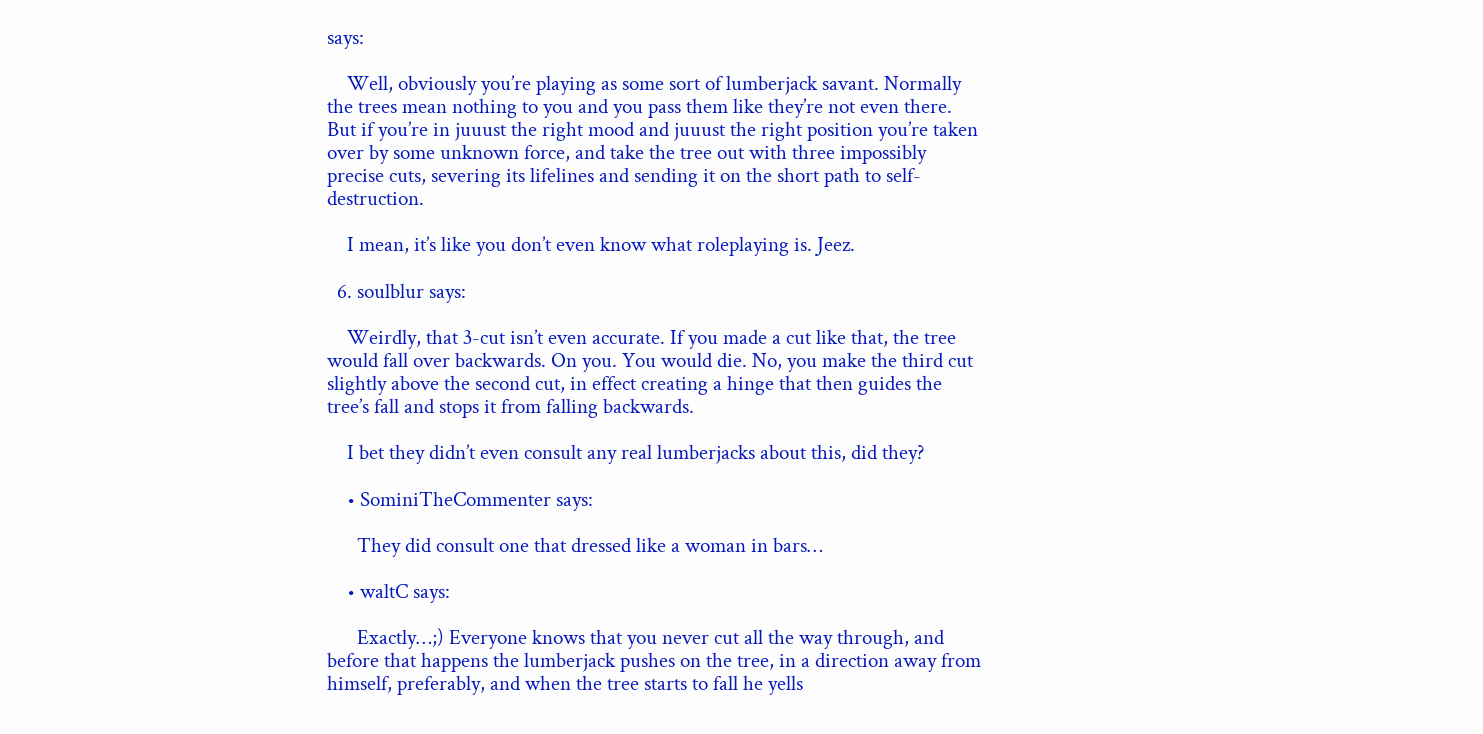says:

    Well, obviously you’re playing as some sort of lumberjack savant. Normally the trees mean nothing to you and you pass them like they’re not even there. But if you’re in juuust the right mood and juuust the right position you’re taken over by some unknown force, and take the tree out with three impossibly precise cuts, severing its lifelines and sending it on the short path to self-destruction.

    I mean, it’s like you don’t even know what roleplaying is. Jeez.

  6. soulblur says:

    Weirdly, that 3-cut isn’t even accurate. If you made a cut like that, the tree would fall over backwards. On you. You would die. No, you make the third cut slightly above the second cut, in effect creating a hinge that then guides the tree’s fall and stops it from falling backwards.

    I bet they didn’t even consult any real lumberjacks about this, did they?

    • SominiTheCommenter says:

      They did consult one that dressed like a woman in bars…

    • waltC says:

      Exactly…;) Everyone knows that you never cut all the way through, and before that happens the lumberjack pushes on the tree, in a direction away from himself, preferably, and when the tree starts to fall he yells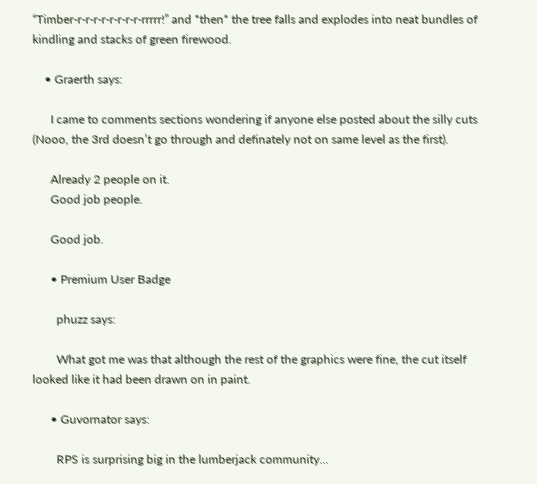“Timber-r-r-r-r-r-r-r-r-rrrrr!” and *then* the tree falls and explodes into neat bundles of kindling and stacks of green firewood.

    • Graerth says:

      I came to comments sections wondering if anyone else posted about the silly cuts (Nooo, the 3rd doesn’t go through and definately not on same level as the first).

      Already 2 people on it.
      Good job people.

      Good job.

      • Premium User Badge

        phuzz says:

        What got me was that although the rest of the graphics were fine, the cut itself looked like it had been drawn on in paint.

      • Guvornator says:

        RPS is surprising big in the lumberjack community…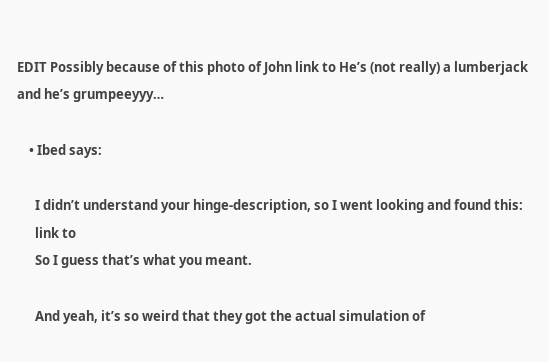EDIT Possibly because of this photo of John link to He’s (not really) a lumberjack and he’s grumpeeyyy…

    • Ibed says:

      I didn’t understand your hinge-description, so I went looking and found this:
      link to
      So I guess that’s what you meant.

      And yeah, it’s so weird that they got the actual simulation of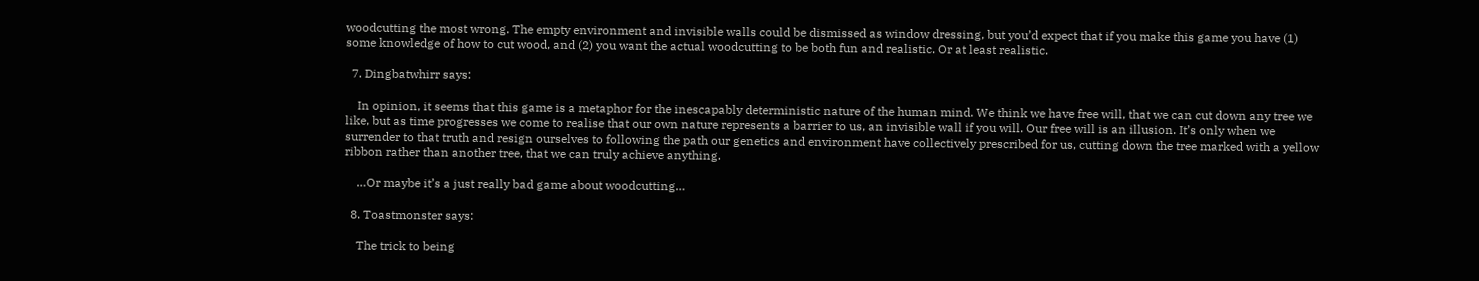woodcutting the most wrong. The empty environment and invisible walls could be dismissed as window dressing, but you’d expect that if you make this game you have (1) some knowledge of how to cut wood, and (2) you want the actual woodcutting to be both fun and realistic. Or at least realistic.

  7. Dingbatwhirr says:

    In opinion, it seems that this game is a metaphor for the inescapably deterministic nature of the human mind. We think we have free will, that we can cut down any tree we like, but as time progresses we come to realise that our own nature represents a barrier to us, an invisible wall if you will. Our free will is an illusion. It’s only when we surrender to that truth and resign ourselves to following the path our genetics and environment have collectively prescribed for us, cutting down the tree marked with a yellow ribbon rather than another tree, that we can truly achieve anything.

    …Or maybe it’s a just really bad game about woodcutting…

  8. Toastmonster says:

    The trick to being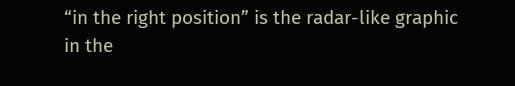“in the right position” is the radar-like graphic in the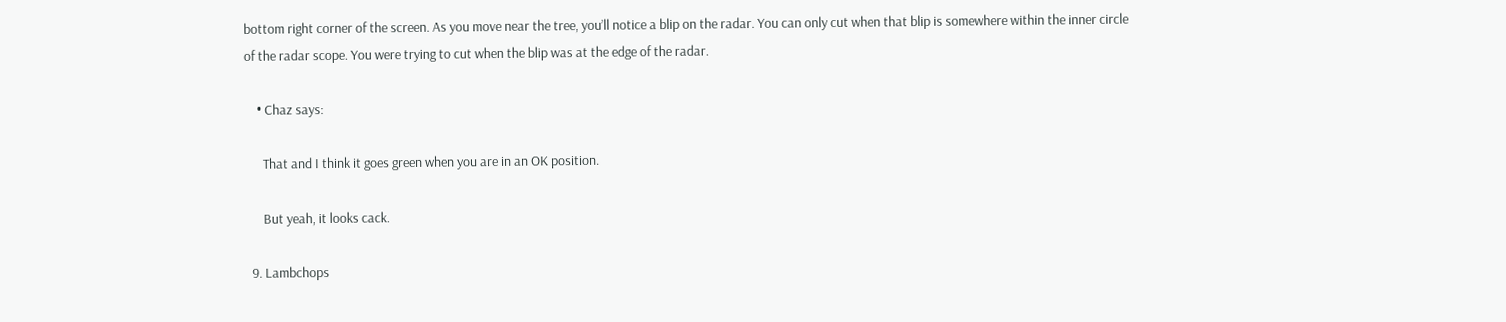bottom right corner of the screen. As you move near the tree, you’ll notice a blip on the radar. You can only cut when that blip is somewhere within the inner circle of the radar scope. You were trying to cut when the blip was at the edge of the radar.

    • Chaz says:

      That and I think it goes green when you are in an OK position.

      But yeah, it looks cack.

  9. Lambchops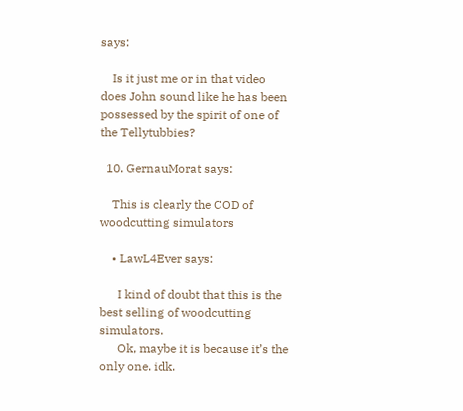says:

    Is it just me or in that video does John sound like he has been possessed by the spirit of one of the Tellytubbies?

  10. GernauMorat says:

    This is clearly the COD of woodcutting simulators

    • LawL4Ever says:

      I kind of doubt that this is the best selling of woodcutting simulators.
      Ok, maybe it is because it’s the only one. idk.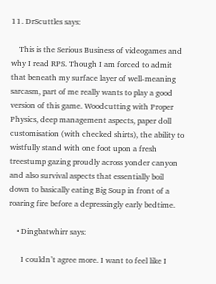11. DrScuttles says:

    This is the Serious Business of videogames and why I read RPS. Though I am forced to admit that beneath my surface layer of well-meaning sarcasm, part of me really wants to play a good version of this game. Woodcutting with Proper Physics, deep management aspects, paper doll customisation (with checked shirts), the ability to wistfully stand with one foot upon a fresh treestump gazing proudly across yonder canyon and also survival aspects that essentially boil down to basically eating Big Soup in front of a roaring fire before a depressingly early bedtime.

    • Dingbatwhirr says:

      I couldn’t agree more. I want to feel like I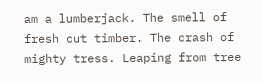am a lumberjack. The smell of fresh cut timber. The crash of mighty tress. Leaping from tree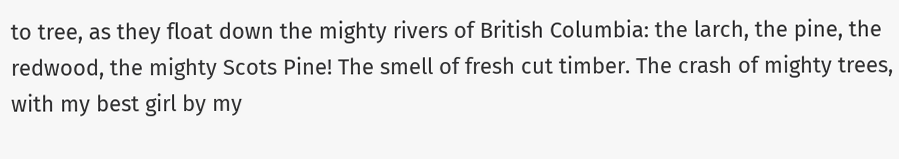to tree, as they float down the mighty rivers of British Columbia: the larch, the pine, the redwood, the mighty Scots Pine! The smell of fresh cut timber. The crash of mighty trees, with my best girl by my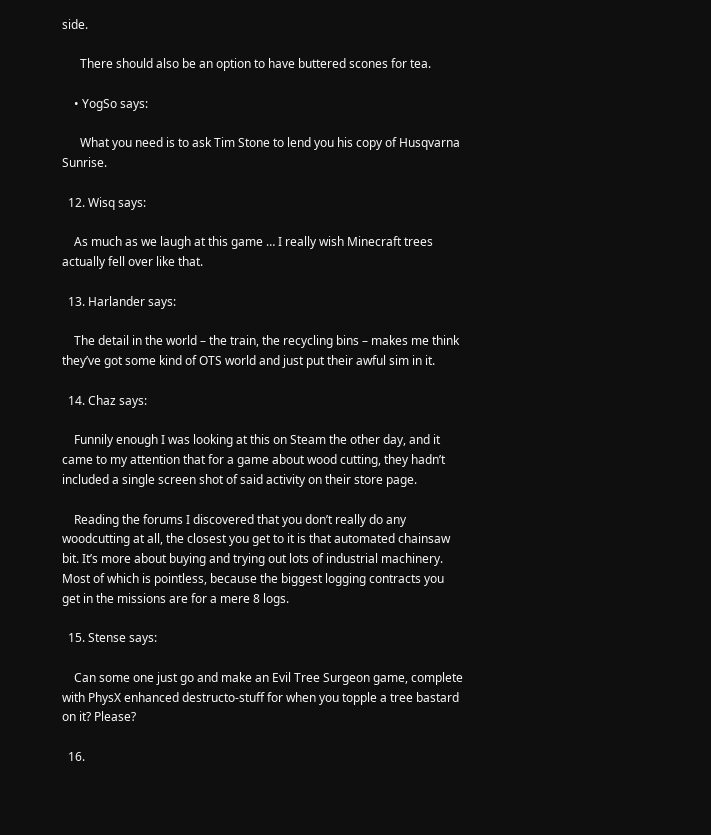side.

      There should also be an option to have buttered scones for tea.

    • YogSo says:

      What you need is to ask Tim Stone to lend you his copy of Husqvarna Sunrise.

  12. Wisq says:

    As much as we laugh at this game … I really wish Minecraft trees actually fell over like that.

  13. Harlander says:

    The detail in the world – the train, the recycling bins – makes me think they’ve got some kind of OTS world and just put their awful sim in it.

  14. Chaz says:

    Funnily enough I was looking at this on Steam the other day, and it came to my attention that for a game about wood cutting, they hadn’t included a single screen shot of said activity on their store page.

    Reading the forums I discovered that you don’t really do any woodcutting at all, the closest you get to it is that automated chainsaw bit. It’s more about buying and trying out lots of industrial machinery. Most of which is pointless, because the biggest logging contracts you get in the missions are for a mere 8 logs.

  15. Stense says:

    Can some one just go and make an Evil Tree Surgeon game, complete with PhysX enhanced destructo-stuff for when you topple a tree bastard on it? Please?

  16.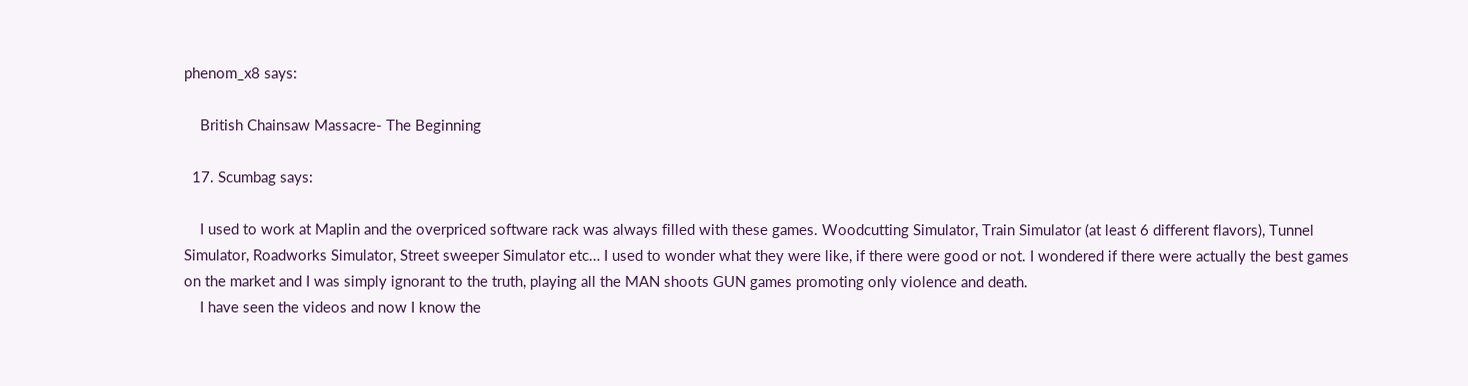phenom_x8 says:

    British Chainsaw Massacre- The Beginning

  17. Scumbag says:

    I used to work at Maplin and the overpriced software rack was always filled with these games. Woodcutting Simulator, Train Simulator (at least 6 different flavors), Tunnel Simulator, Roadworks Simulator, Street sweeper Simulator etc… I used to wonder what they were like, if there were good or not. I wondered if there were actually the best games on the market and I was simply ignorant to the truth, playing all the MAN shoots GUN games promoting only violence and death.
    I have seen the videos and now I know the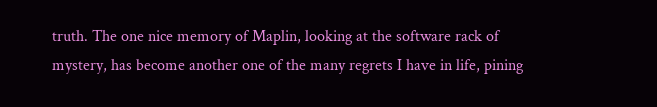truth. The one nice memory of Maplin, looking at the software rack of mystery, has become another one of the many regrets I have in life, pining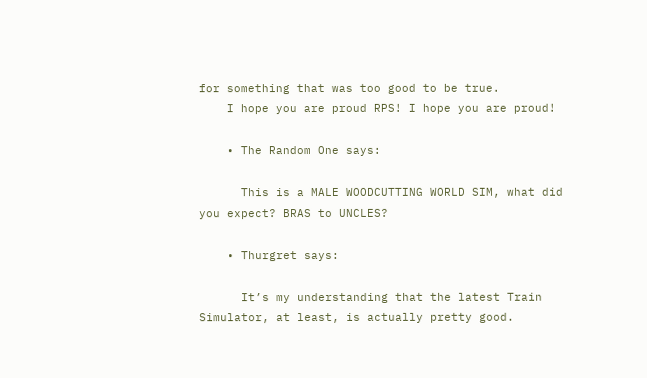for something that was too good to be true.
    I hope you are proud RPS! I hope you are proud!

    • The Random One says:

      This is a MALE WOODCUTTING WORLD SIM, what did you expect? BRAS to UNCLES?

    • Thurgret says:

      It’s my understanding that the latest Train Simulator, at least, is actually pretty good.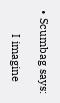• Scumbag says:

        I imagine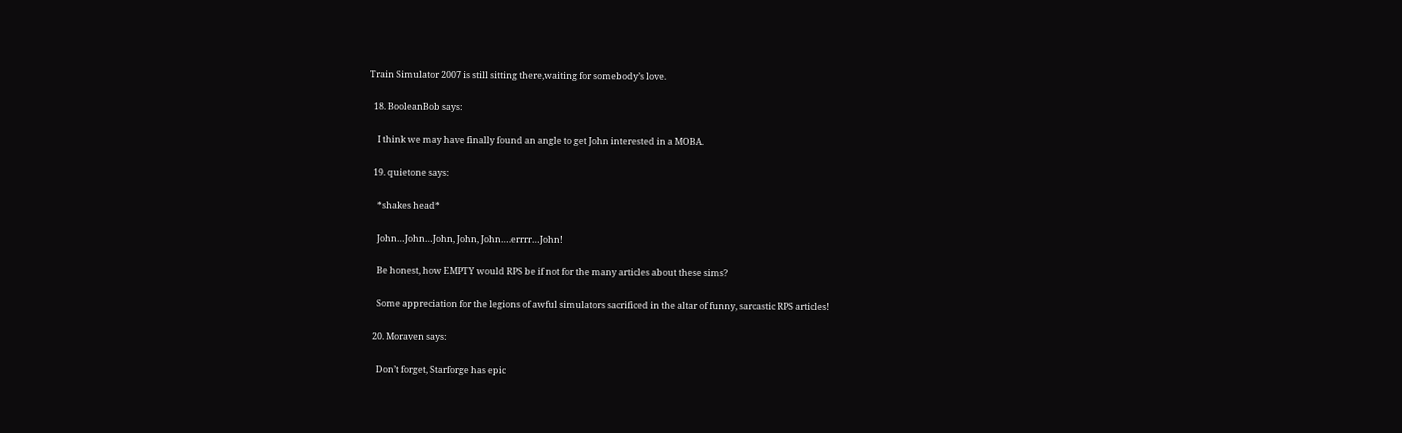Train Simulator 2007 is still sitting there,waiting for somebody’s love.

  18. BooleanBob says:

    I think we may have finally found an angle to get John interested in a MOBA.

  19. quietone says:

    *shakes head*

    John…John…John, John, John….errrr…John!

    Be honest, how EMPTY would RPS be if not for the many articles about these sims?

    Some appreciation for the legions of awful simulators sacrificed in the altar of funny, sarcastic RPS articles!

  20. Moraven says:

    Don’t forget, Starforge has epic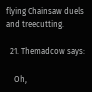flying Chainsaw duels and treecutting.

  21. Themadcow says:

    Oh,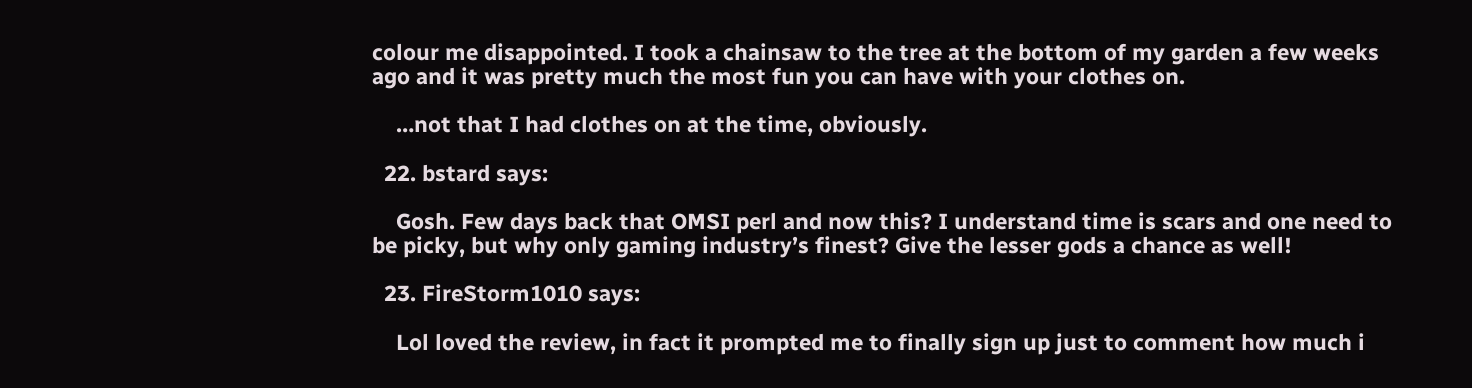colour me disappointed. I took a chainsaw to the tree at the bottom of my garden a few weeks ago and it was pretty much the most fun you can have with your clothes on.

    …not that I had clothes on at the time, obviously.

  22. bstard says:

    Gosh. Few days back that OMSI perl and now this? I understand time is scars and one need to be picky, but why only gaming industry’s finest? Give the lesser gods a chance as well!

  23. FireStorm1010 says:

    Lol loved the review, in fact it prompted me to finally sign up just to comment how much i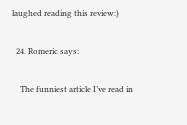laughed reading this review:)

  24. Romeric says:

    The funniest article I’ve read in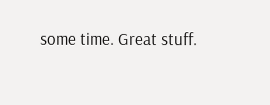some time. Great stuff.